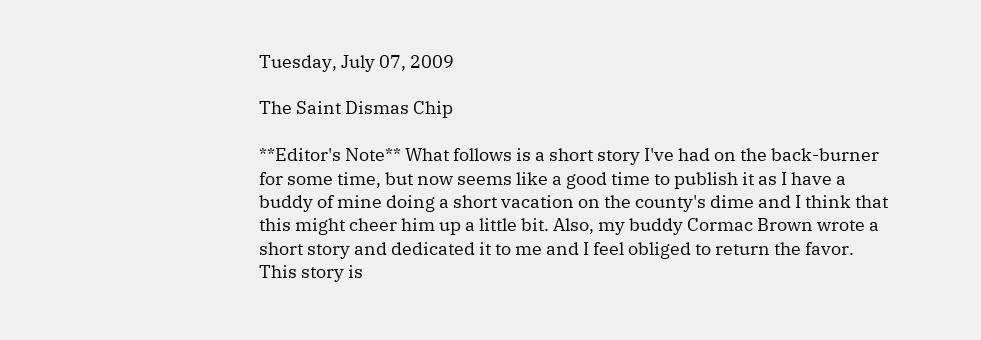Tuesday, July 07, 2009

The Saint Dismas Chip

**Editor's Note** What follows is a short story I've had on the back-burner for some time, but now seems like a good time to publish it as I have a buddy of mine doing a short vacation on the county's dime and I think that this might cheer him up a little bit. Also, my buddy Cormac Brown wrote a short story and dedicated it to me and I feel obliged to return the favor. This story is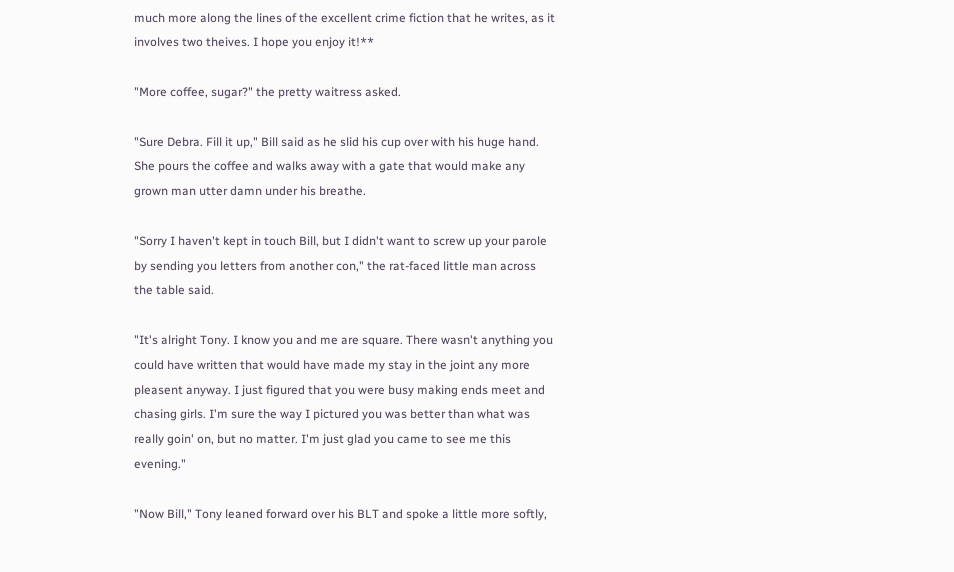much more along the lines of the excellent crime fiction that he writes, as it involves two theives. I hope you enjoy it!**

"More coffee, sugar?" the pretty waitress asked.

"Sure Debra. Fill it up," Bill said as he slid his cup over with his huge hand. She pours the coffee and walks away with a gate that would make any grown man utter damn under his breathe.

"Sorry I haven't kept in touch Bill, but I didn't want to screw up your parole by sending you letters from another con," the rat-faced little man across the table said.

"It's alright Tony. I know you and me are square. There wasn't anything you could have written that would have made my stay in the joint any more pleasent anyway. I just figured that you were busy making ends meet and chasing girls. I'm sure the way I pictured you was better than what was really goin' on, but no matter. I'm just glad you came to see me this evening."

"Now Bill," Tony leaned forward over his BLT and spoke a little more softly,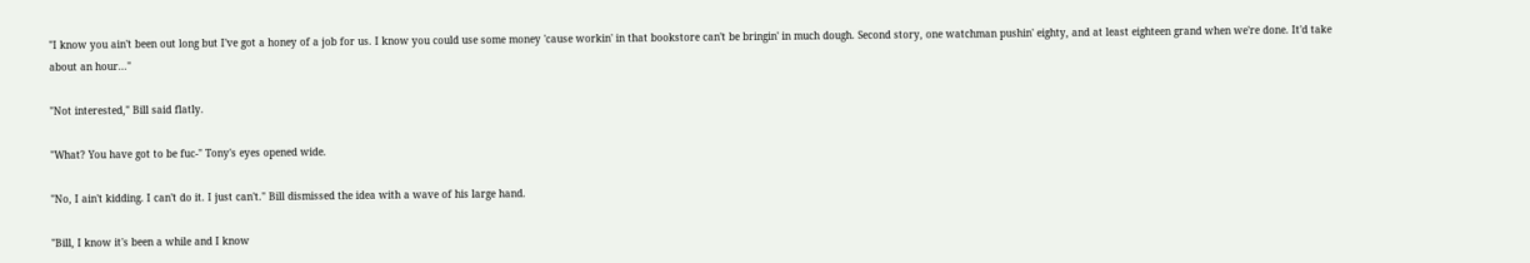"I know you ain't been out long but I've got a honey of a job for us. I know you could use some money 'cause workin' in that bookstore can't be bringin' in much dough. Second story, one watchman pushin' eighty, and at least eighteen grand when we're done. It'd take about an hour..."

"Not interested," Bill said flatly.

"What? You have got to be fuc-" Tony's eyes opened wide.

"No, I ain't kidding. I can't do it. I just can't." Bill dismissed the idea with a wave of his large hand.

"Bill, I know it's been a while and I know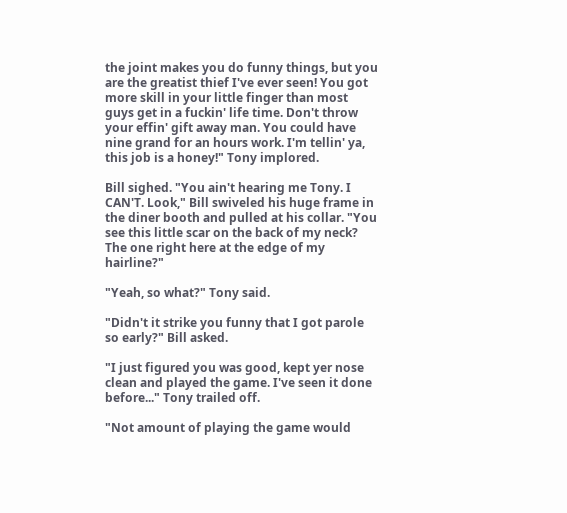the joint makes you do funny things, but you are the greatist thief I've ever seen! You got more skill in your little finger than most guys get in a fuckin' life time. Don't throw your effin' gift away man. You could have nine grand for an hours work. I'm tellin' ya, this job is a honey!" Tony implored.

Bill sighed. "You ain't hearing me Tony. I CAN'T. Look," Bill swiveled his huge frame in the diner booth and pulled at his collar. "You see this little scar on the back of my neck? The one right here at the edge of my hairline?"

"Yeah, so what?" Tony said.

"Didn't it strike you funny that I got parole so early?" Bill asked.

"I just figured you was good, kept yer nose clean and played the game. I've seen it done before..." Tony trailed off.

"Not amount of playing the game would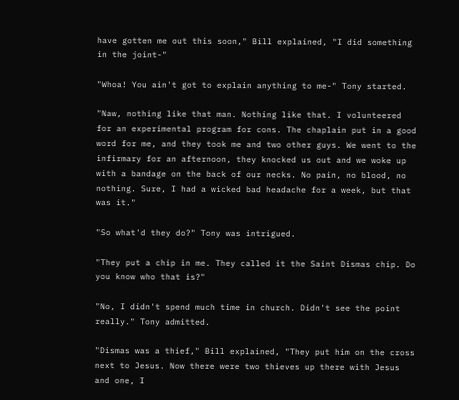have gotten me out this soon," Bill explained, "I did something in the joint-"

"Whoa! You ain't got to explain anything to me-" Tony started.

"Naw, nothing like that man. Nothing like that. I volunteered for an experimental program for cons. The chaplain put in a good word for me, and they took me and two other guys. We went to the infirmary for an afternoon, they knocked us out and we woke up with a bandage on the back of our necks. No pain, no blood, no nothing. Sure, I had a wicked bad headache for a week, but that was it."

"So what'd they do?" Tony was intrigued.

"They put a chip in me. They called it the Saint Dismas chip. Do you know who that is?"

"No, I didn't spend much time in church. Didn't see the point really." Tony admitted.

"Dismas was a thief," Bill explained, "They put him on the cross next to Jesus. Now there were two thieves up there with Jesus and one, I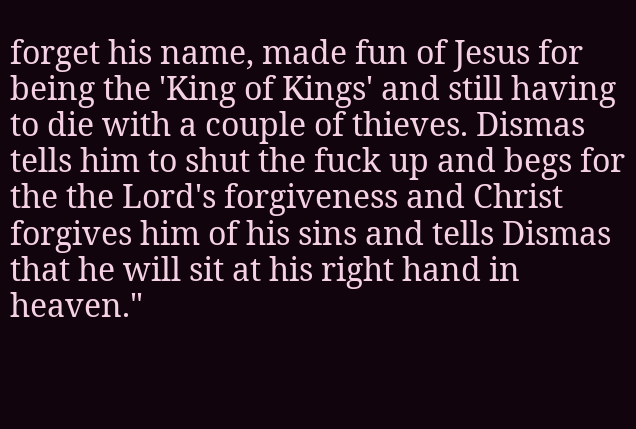forget his name, made fun of Jesus for being the 'King of Kings' and still having to die with a couple of thieves. Dismas tells him to shut the fuck up and begs for the the Lord's forgiveness and Christ forgives him of his sins and tells Dismas that he will sit at his right hand in heaven."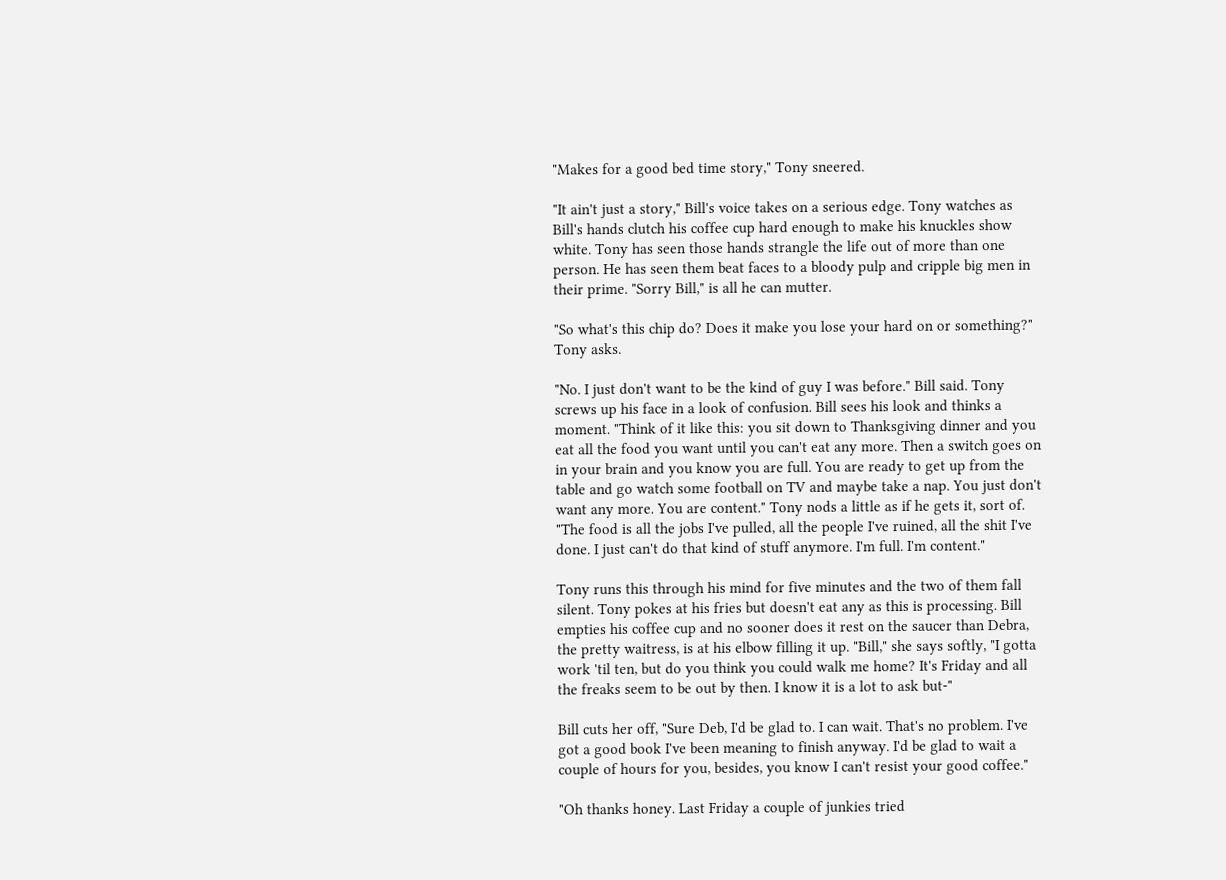"Makes for a good bed time story," Tony sneered.

"It ain't just a story," Bill's voice takes on a serious edge. Tony watches as Bill's hands clutch his coffee cup hard enough to make his knuckles show white. Tony has seen those hands strangle the life out of more than one person. He has seen them beat faces to a bloody pulp and cripple big men in their prime. "Sorry Bill," is all he can mutter.

"So what's this chip do? Does it make you lose your hard on or something?" Tony asks.

"No. I just don't want to be the kind of guy I was before." Bill said. Tony screws up his face in a look of confusion. Bill sees his look and thinks a moment. "Think of it like this: you sit down to Thanksgiving dinner and you eat all the food you want until you can't eat any more. Then a switch goes on in your brain and you know you are full. You are ready to get up from the table and go watch some football on TV and maybe take a nap. You just don't want any more. You are content." Tony nods a little as if he gets it, sort of. "The food is all the jobs I've pulled, all the people I've ruined, all the shit I've done. I just can't do that kind of stuff anymore. I'm full. I'm content."

Tony runs this through his mind for five minutes and the two of them fall silent. Tony pokes at his fries but doesn't eat any as this is processing. Bill empties his coffee cup and no sooner does it rest on the saucer than Debra, the pretty waitress, is at his elbow filling it up. "Bill," she says softly, "I gotta work 'til ten, but do you think you could walk me home? It's Friday and all the freaks seem to be out by then. I know it is a lot to ask but-"

Bill cuts her off, "Sure Deb, I'd be glad to. I can wait. That's no problem. I've got a good book I've been meaning to finish anyway. I'd be glad to wait a couple of hours for you, besides, you know I can't resist your good coffee."

"Oh thanks honey. Last Friday a couple of junkies tried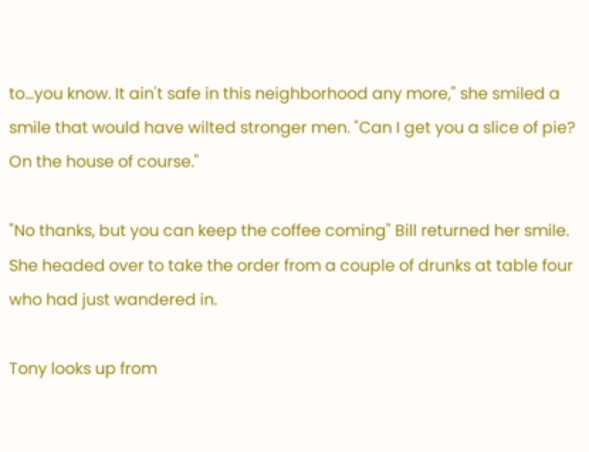to...you know. It ain't safe in this neighborhood any more," she smiled a smile that would have wilted stronger men. "Can I get you a slice of pie? On the house of course."

"No thanks, but you can keep the coffee coming" Bill returned her smile. She headed over to take the order from a couple of drunks at table four who had just wandered in.

Tony looks up from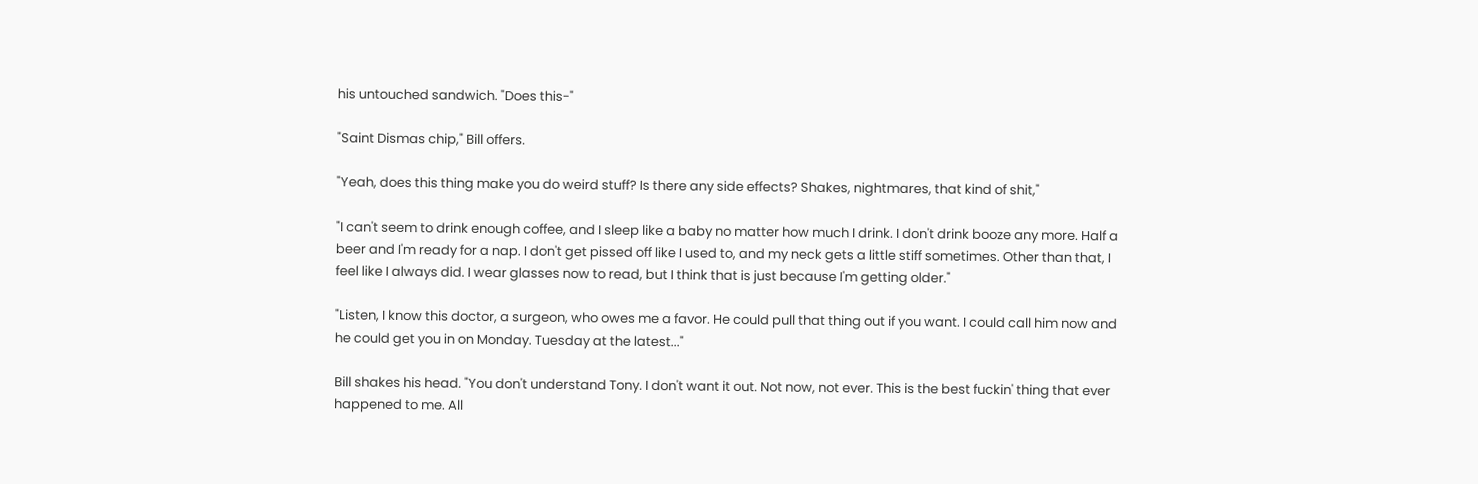his untouched sandwich. "Does this-"

"Saint Dismas chip," Bill offers.

"Yeah, does this thing make you do weird stuff? Is there any side effects? Shakes, nightmares, that kind of shit,"

"I can't seem to drink enough coffee, and I sleep like a baby no matter how much I drink. I don't drink booze any more. Half a beer and I'm ready for a nap. I don't get pissed off like I used to, and my neck gets a little stiff sometimes. Other than that, I feel like I always did. I wear glasses now to read, but I think that is just because I'm getting older."

"Listen, I know this doctor, a surgeon, who owes me a favor. He could pull that thing out if you want. I could call him now and he could get you in on Monday. Tuesday at the latest..."

Bill shakes his head. "You don't understand Tony. I don't want it out. Not now, not ever. This is the best fuckin' thing that ever happened to me. All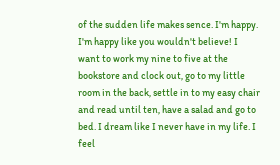of the sudden life makes sence. I'm happy. I'm happy like you wouldn't believe! I want to work my nine to five at the bookstore and clock out, go to my little room in the back, settle in to my easy chair and read until ten, have a salad and go to bed. I dream like I never have in my life. I feel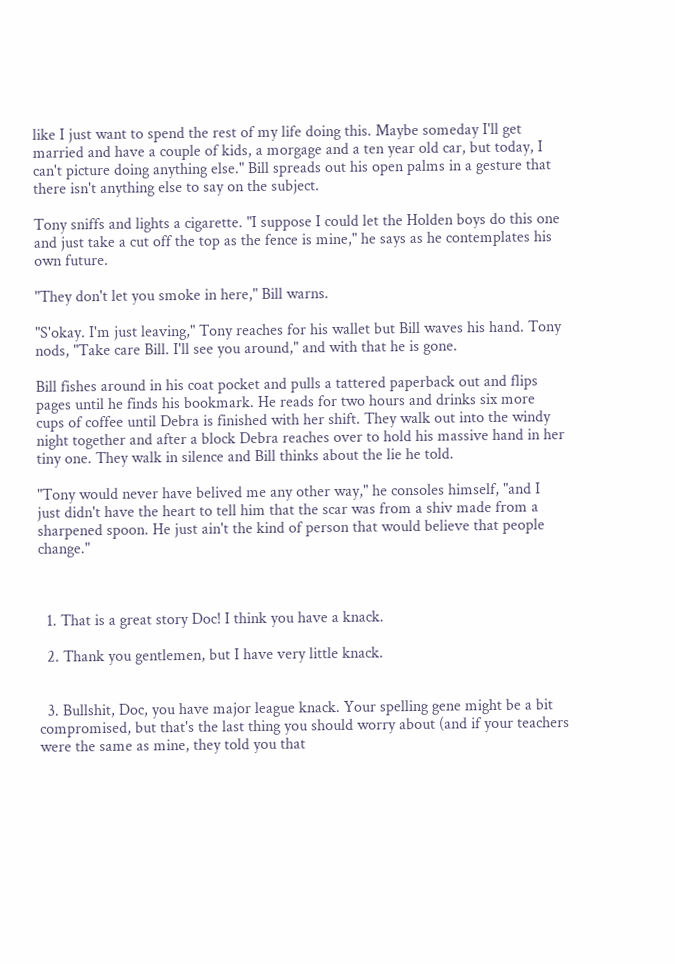like I just want to spend the rest of my life doing this. Maybe someday I'll get married and have a couple of kids, a morgage and a ten year old car, but today, I can't picture doing anything else." Bill spreads out his open palms in a gesture that there isn't anything else to say on the subject.

Tony sniffs and lights a cigarette. "I suppose I could let the Holden boys do this one and just take a cut off the top as the fence is mine," he says as he contemplates his own future.

"They don't let you smoke in here," Bill warns.

"S'okay. I'm just leaving," Tony reaches for his wallet but Bill waves his hand. Tony nods, "Take care Bill. I'll see you around," and with that he is gone.

Bill fishes around in his coat pocket and pulls a tattered paperback out and flips pages until he finds his bookmark. He reads for two hours and drinks six more cups of coffee until Debra is finished with her shift. They walk out into the windy night together and after a block Debra reaches over to hold his massive hand in her tiny one. They walk in silence and Bill thinks about the lie he told.

"Tony would never have belived me any other way," he consoles himself, "and I just didn't have the heart to tell him that the scar was from a shiv made from a sharpened spoon. He just ain't the kind of person that would believe that people change."



  1. That is a great story Doc! I think you have a knack.

  2. Thank you gentlemen, but I have very little knack.


  3. Bullshit, Doc, you have major league knack. Your spelling gene might be a bit compromised, but that's the last thing you should worry about (and if your teachers were the same as mine, they told you that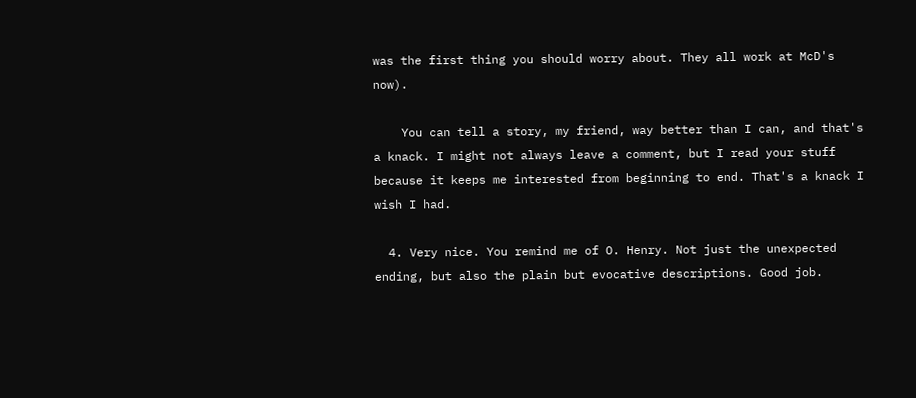was the first thing you should worry about. They all work at McD's now).

    You can tell a story, my friend, way better than I can, and that's a knack. I might not always leave a comment, but I read your stuff because it keeps me interested from beginning to end. That's a knack I wish I had.

  4. Very nice. You remind me of O. Henry. Not just the unexpected ending, but also the plain but evocative descriptions. Good job.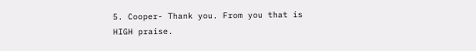5. Cooper- Thank you. From you that is HIGH praise.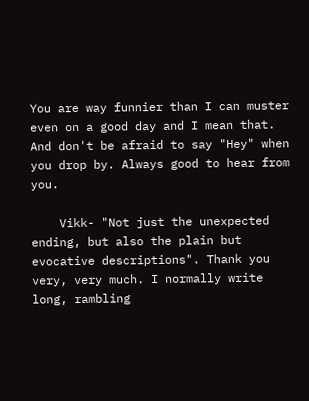You are way funnier than I can muster even on a good day and I mean that. And don't be afraid to say "Hey" when you drop by. Always good to hear from you.

    Vikk- "Not just the unexpected ending, but also the plain but evocative descriptions". Thank you very, very much. I normally write long, rambling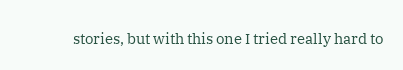stories, but with this one I tried really hard to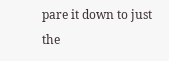pare it down to just the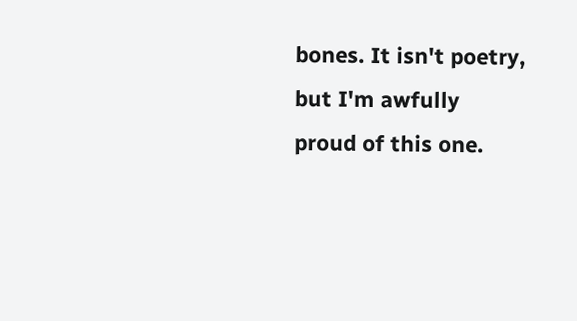bones. It isn't poetry, but I'm awfully proud of this one.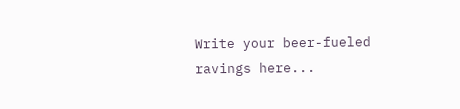Write your beer-fueled ravings here...